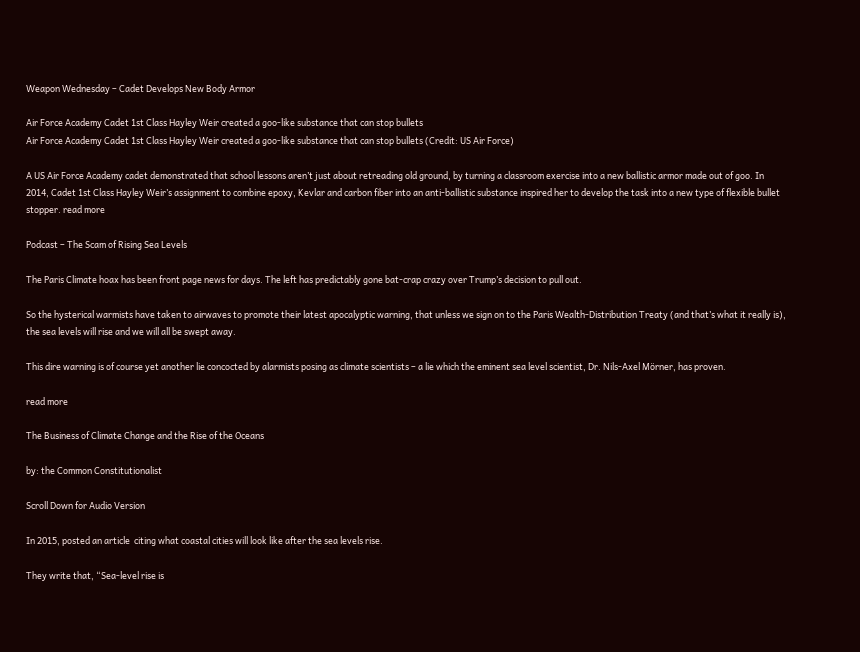Weapon Wednesday – Cadet Develops New Body Armor

Air Force Academy Cadet 1st Class Hayley Weir created a goo-like substance that can stop bullets
Air Force Academy Cadet 1st Class Hayley Weir created a goo-like substance that can stop bullets (Credit: US Air Force)

A US Air Force Academy cadet demonstrated that school lessons aren’t just about retreading old ground, by turning a classroom exercise into a new ballistic armor made out of goo. In 2014, Cadet 1st Class Hayley Weir’s assignment to combine epoxy, Kevlar and carbon fiber into an anti-ballistic substance inspired her to develop the task into a new type of flexible bullet stopper. read more

Podcast – The Scam of Rising Sea Levels

The Paris Climate hoax has been front page news for days. The left has predictably gone bat-crap crazy over Trump’s decision to pull out.

So the hysterical warmists have taken to airwaves to promote their latest apocalyptic warning, that unless we sign on to the Paris Wealth-Distribution Treaty (and that’s what it really is), the sea levels will rise and we will all be swept away.

This dire warning is of course yet another lie concocted by alarmists posing as climate scientists – a lie which the eminent sea level scientist, Dr. Nils-Axel Mörner, has proven.

read more

The Business of Climate Change and the Rise of the Oceans

by: the Common Constitutionalist

Scroll Down for Audio Version

In 2015, posted an article  citing what coastal cities will look like after the sea levels rise.

They write that, “Sea-level rise is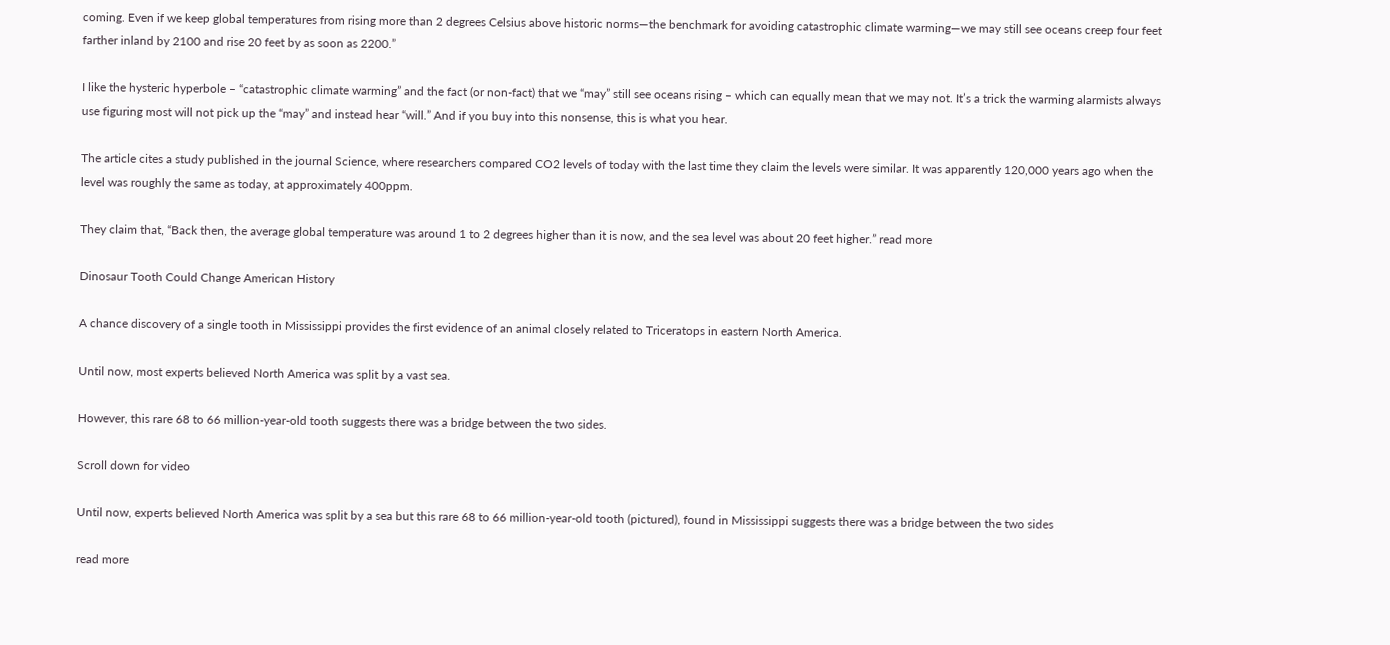coming. Even if we keep global temperatures from rising more than 2 degrees Celsius above historic norms—the benchmark for avoiding catastrophic climate warming—we may still see oceans creep four feet farther inland by 2100 and rise 20 feet by as soon as 2200.”

I like the hysteric hyperbole – “catastrophic climate warming” and the fact (or non-fact) that we “may” still see oceans rising – which can equally mean that we may not. It’s a trick the warming alarmists always use figuring most will not pick up the “may” and instead hear “will.” And if you buy into this nonsense, this is what you hear.

The article cites a study published in the journal Science, where researchers compared CO2 levels of today with the last time they claim the levels were similar. It was apparently 120,000 years ago when the level was roughly the same as today, at approximately 400ppm.

They claim that, “Back then, the average global temperature was around 1 to 2 degrees higher than it is now, and the sea level was about 20 feet higher.” read more

Dinosaur Tooth Could Change American History

A chance discovery of a single tooth in Mississippi provides the first evidence of an animal closely related to Triceratops in eastern North America.

Until now, most experts believed North America was split by a vast sea.

However, this rare 68 to 66 million-year-old tooth suggests there was a bridge between the two sides.

Scroll down for video

Until now, experts believed North America was split by a sea but this rare 68 to 66 million-year-old tooth (pictured), found in Mississippi suggests there was a bridge between the two sides

read more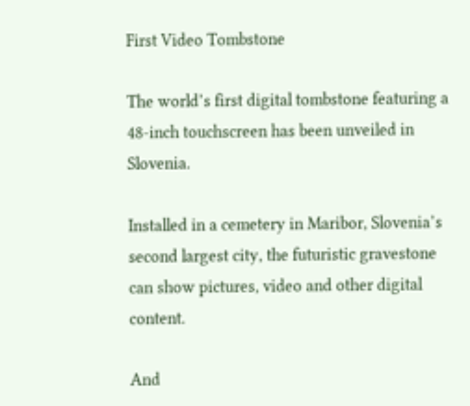First Video Tombstone

The world’s first digital tombstone featuring a 48-inch touchscreen has been unveiled in Slovenia.

Installed in a cemetery in Maribor, Slovenia’s second largest city, the futuristic gravestone can show pictures, video and other digital content.

And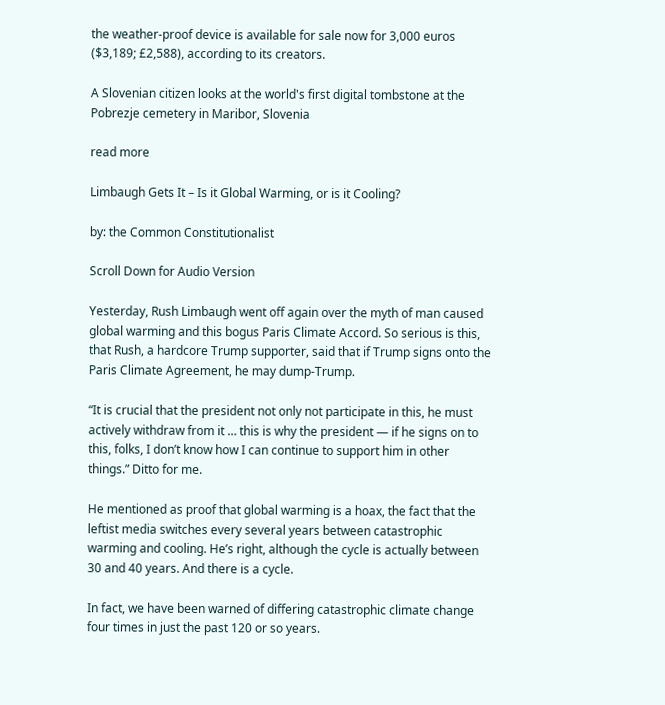the weather-proof device is available for sale now for 3,000 euros ($3,189; £2,588), according to its creators.

A Slovenian citizen looks at the world's first digital tombstone at the Pobrezje cemetery in Maribor, Slovenia

read more

Limbaugh Gets It – Is it Global Warming, or is it Cooling?

by: the Common Constitutionalist

Scroll Down for Audio Version

Yesterday, Rush Limbaugh went off again over the myth of man caused global warming and this bogus Paris Climate Accord. So serious is this, that Rush, a hardcore Trump supporter, said that if Trump signs onto the Paris Climate Agreement, he may dump-Trump.

“It is crucial that the president not only not participate in this, he must actively withdraw from it … this is why the president — if he signs on to this, folks, I don’t know how I can continue to support him in other things.” Ditto for me.

He mentioned as proof that global warming is a hoax, the fact that the leftist media switches every several years between catastrophic warming and cooling. He’s right, although the cycle is actually between 30 and 40 years. And there is a cycle.

In fact, we have been warned of differing catastrophic climate change four times in just the past 120 or so years.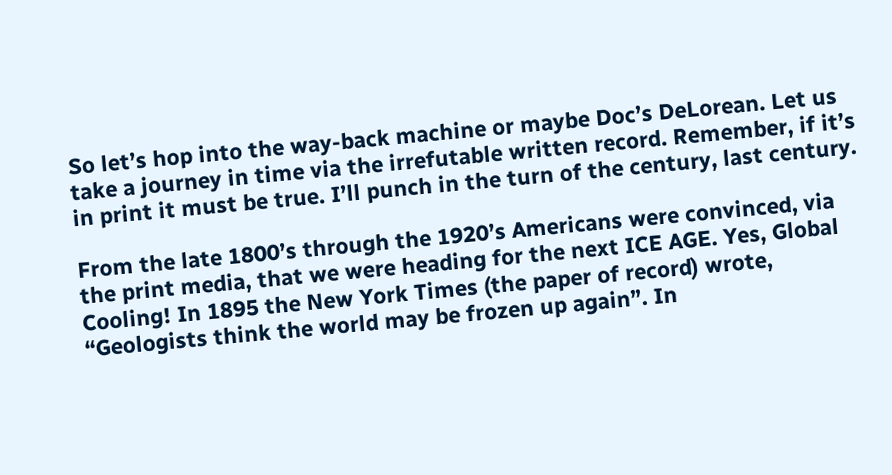So let’s hop into the way-back machine or maybe Doc’s DeLorean. Let us take a journey in time via the irrefutable written record. Remember, if it’s in print it must be true. I’ll punch in the turn of the century, last century.

From the late 1800’s through the 1920’s Americans were convinced, via the print media, that we were heading for the next ICE AGE. Yes, Global Cooling! In 1895 the New York Times (the paper of record) wrote, “Geologists think the world may be frozen up again”. In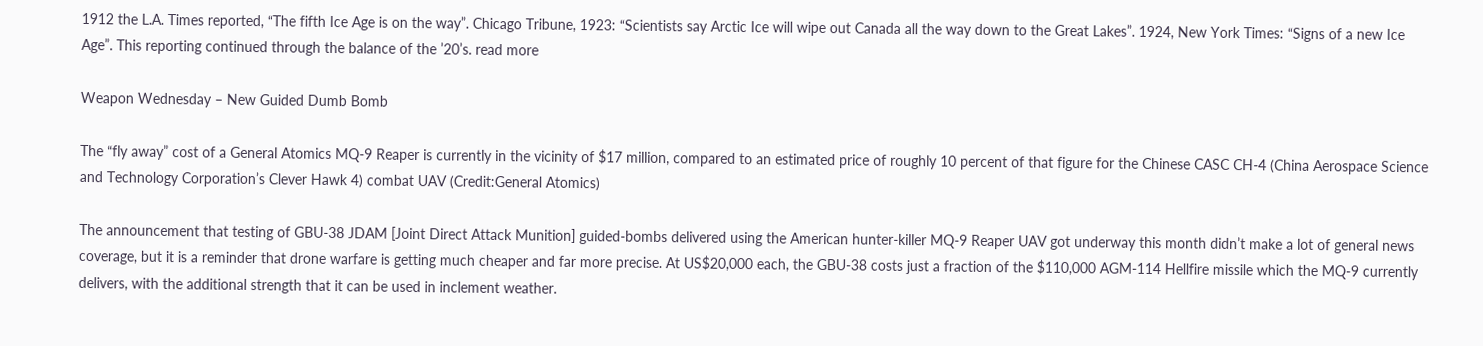1912 the L.A. Times reported, “The fifth Ice Age is on the way”. Chicago Tribune, 1923: “Scientists say Arctic Ice will wipe out Canada all the way down to the Great Lakes”. 1924, New York Times: “Signs of a new Ice Age”. This reporting continued through the balance of the ’20’s. read more

Weapon Wednesday – New Guided Dumb Bomb

The “fly away” cost of a General Atomics MQ-9 Reaper is currently in the vicinity of $17 million, compared to an estimated price of roughly 10 percent of that figure for the Chinese CASC CH-4 (China Aerospace Science and Technology Corporation’s Clever Hawk 4) combat UAV (Credit:General Atomics)

The announcement that testing of GBU-38 JDAM [Joint Direct Attack Munition] guided-bombs delivered using the American hunter-killer MQ-9 Reaper UAV got underway this month didn’t make a lot of general news coverage, but it is a reminder that drone warfare is getting much cheaper and far more precise. At US$20,000 each, the GBU-38 costs just a fraction of the $110,000 AGM-114 Hellfire missile which the MQ-9 currently delivers, with the additional strength that it can be used in inclement weather.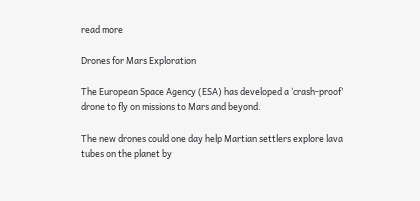read more

Drones for Mars Exploration

The European Space Agency (ESA) has developed a ‘crash-proof’ drone to fly on missions to Mars and beyond.

The new drones could one day help Martian settlers explore lava tubes on the planet by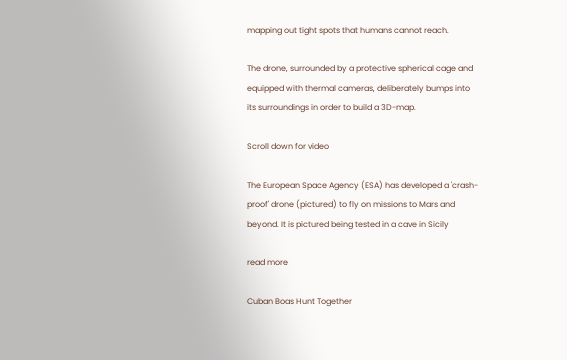mapping out tight spots that humans cannot reach.

The drone, surrounded by a protective spherical cage and equipped with thermal cameras, deliberately bumps into its surroundings in order to build a 3D-map.

Scroll down for video

The European Space Agency (ESA) has developed a 'crash-proof' drone (pictured) to fly on missions to Mars and beyond. It is pictured being tested in a cave in Sicily

read more

Cuban Boas Hunt Together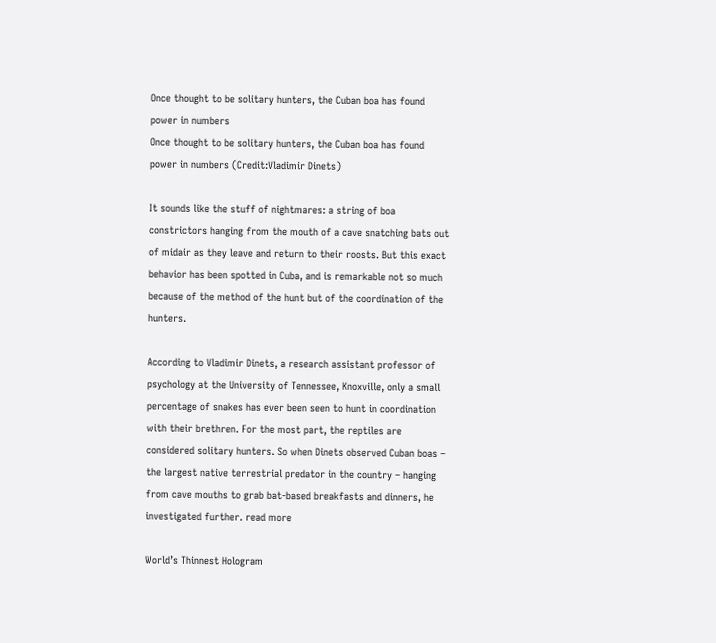Once thought to be solitary hunters, the Cuban boa has found power in numbers
Once thought to be solitary hunters, the Cuban boa has found power in numbers (Credit:Vladimir Dinets)

It sounds like the stuff of nightmares: a string of boa constrictors hanging from the mouth of a cave snatching bats out of midair as they leave and return to their roosts. But this exact behavior has been spotted in Cuba, and is remarkable not so much because of the method of the hunt but of the coordination of the hunters.

According to Vladimir Dinets, a research assistant professor of psychology at the University of Tennessee, Knoxville, only a small percentage of snakes has ever been seen to hunt in coordination with their brethren. For the most part, the reptiles are considered solitary hunters. So when Dinets observed Cuban boas – the largest native terrestrial predator in the country – hanging from cave mouths to grab bat-based breakfasts and dinners, he investigated further. read more

World’s Thinnest Hologram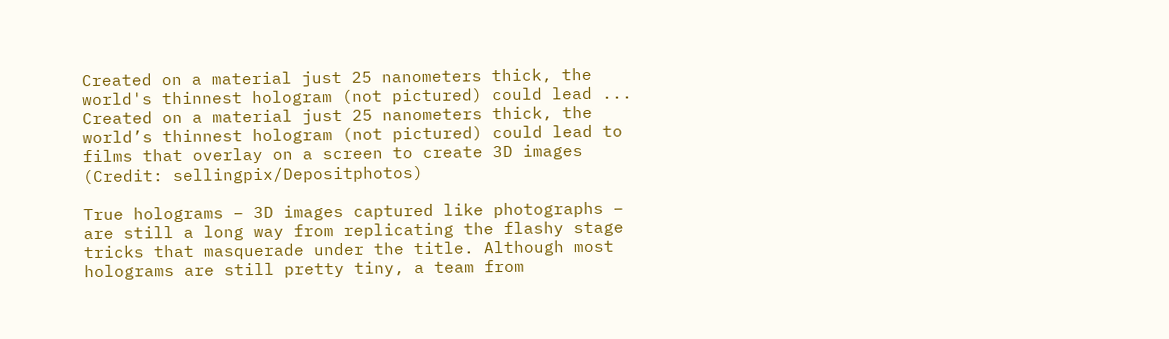Created on a material just 25 nanometers thick, the world's thinnest hologram (not pictured) could lead ...
Created on a material just 25 nanometers thick, the world’s thinnest hologram (not pictured) could lead to films that overlay on a screen to create 3D images (Credit: sellingpix/Depositphotos)

True holograms – 3D images captured like photographs – are still a long way from replicating the flashy stage tricks that masquerade under the title. Although most holograms are still pretty tiny, a team from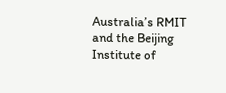Australia’s RMIT and the Beijing Institute of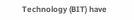Technology (BIT) have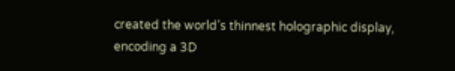created the world’s thinnest holographic display, encoding a 3D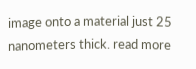image onto a material just 25 nanometers thick. read more